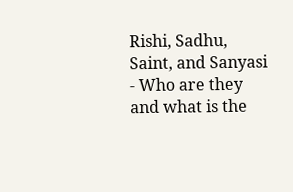Rishi, Sadhu, Saint, and Sanyasi - Who are they and what is the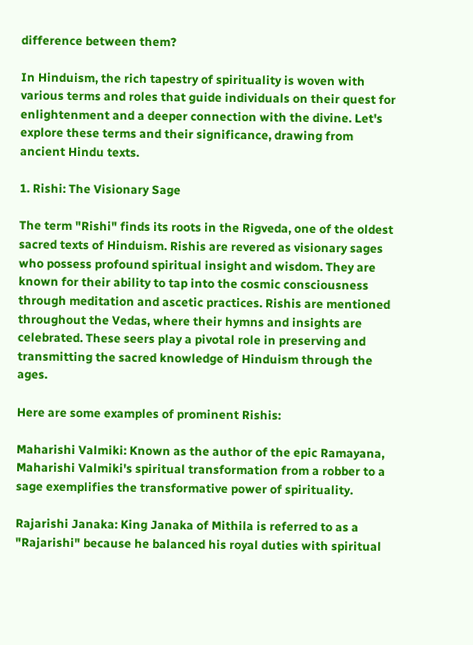difference between them?

In Hinduism, the rich tapestry of spirituality is woven with various terms and roles that guide individuals on their quest for enlightenment and a deeper connection with the divine. Let's explore these terms and their significance, drawing from ancient Hindu texts.

1. Rishi: The Visionary Sage

The term "Rishi" finds its roots in the Rigveda, one of the oldest sacred texts of Hinduism. Rishis are revered as visionary sages who possess profound spiritual insight and wisdom. They are known for their ability to tap into the cosmic consciousness through meditation and ascetic practices. Rishis are mentioned throughout the Vedas, where their hymns and insights are celebrated. These seers play a pivotal role in preserving and transmitting the sacred knowledge of Hinduism through the ages.

Here are some examples of prominent Rishis:

Maharishi Valmiki: Known as the author of the epic Ramayana, Maharishi Valmiki's spiritual transformation from a robber to a sage exemplifies the transformative power of spirituality.

Rajarishi Janaka: King Janaka of Mithila is referred to as a "Rajarishi" because he balanced his royal duties with spiritual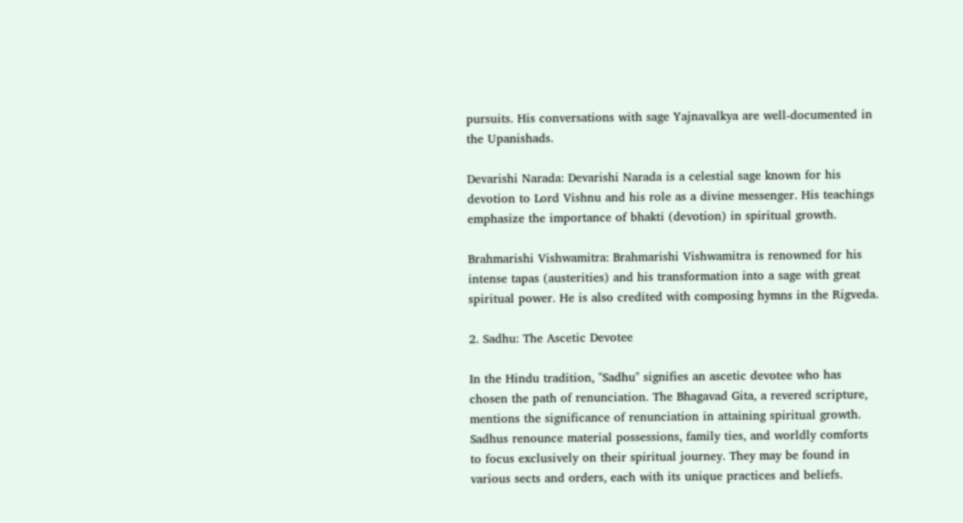pursuits. His conversations with sage Yajnavalkya are well-documented in the Upanishads.

Devarishi Narada: Devarishi Narada is a celestial sage known for his devotion to Lord Vishnu and his role as a divine messenger. His teachings emphasize the importance of bhakti (devotion) in spiritual growth.

Brahmarishi Vishwamitra: Brahmarishi Vishwamitra is renowned for his intense tapas (austerities) and his transformation into a sage with great spiritual power. He is also credited with composing hymns in the Rigveda.

2. Sadhu: The Ascetic Devotee

In the Hindu tradition, "Sadhu" signifies an ascetic devotee who has chosen the path of renunciation. The Bhagavad Gita, a revered scripture, mentions the significance of renunciation in attaining spiritual growth. Sadhus renounce material possessions, family ties, and worldly comforts to focus exclusively on their spiritual journey. They may be found in various sects and orders, each with its unique practices and beliefs.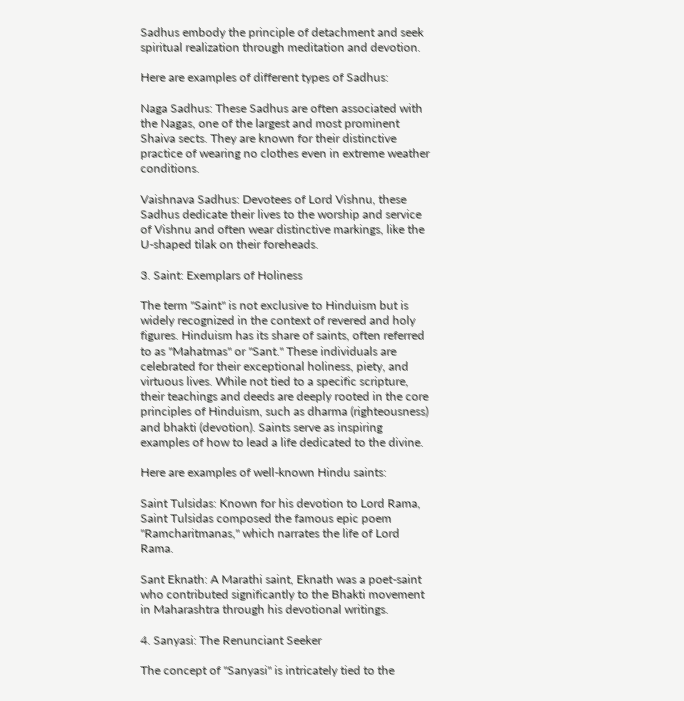Sadhus embody the principle of detachment and seek spiritual realization through meditation and devotion.

Here are examples of different types of Sadhus:

Naga Sadhus: These Sadhus are often associated with the Nagas, one of the largest and most prominent Shaiva sects. They are known for their distinctive practice of wearing no clothes even in extreme weather conditions.

Vaishnava Sadhus: Devotees of Lord Vishnu, these Sadhus dedicate their lives to the worship and service of Vishnu and often wear distinctive markings, like the U-shaped tilak on their foreheads.

3. Saint: Exemplars of Holiness

The term "Saint" is not exclusive to Hinduism but is widely recognized in the context of revered and holy figures. Hinduism has its share of saints, often referred to as "Mahatmas" or "Sant." These individuals are celebrated for their exceptional holiness, piety, and virtuous lives. While not tied to a specific scripture, their teachings and deeds are deeply rooted in the core principles of Hinduism, such as dharma (righteousness) and bhakti (devotion). Saints serve as inspiring examples of how to lead a life dedicated to the divine.

Here are examples of well-known Hindu saints:

Saint Tulsidas: Known for his devotion to Lord Rama, Saint Tulsidas composed the famous epic poem "Ramcharitmanas," which narrates the life of Lord Rama.

Sant Eknath: A Marathi saint, Eknath was a poet-saint who contributed significantly to the Bhakti movement in Maharashtra through his devotional writings.

4. Sanyasi: The Renunciant Seeker

The concept of "Sanyasi" is intricately tied to the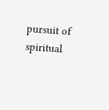pursuit of spiritual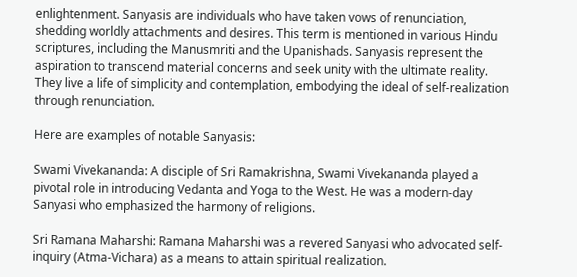enlightenment. Sanyasis are individuals who have taken vows of renunciation, shedding worldly attachments and desires. This term is mentioned in various Hindu scriptures, including the Manusmriti and the Upanishads. Sanyasis represent the aspiration to transcend material concerns and seek unity with the ultimate reality. They live a life of simplicity and contemplation, embodying the ideal of self-realization through renunciation.

Here are examples of notable Sanyasis:

Swami Vivekananda: A disciple of Sri Ramakrishna, Swami Vivekananda played a pivotal role in introducing Vedanta and Yoga to the West. He was a modern-day Sanyasi who emphasized the harmony of religions.

Sri Ramana Maharshi: Ramana Maharshi was a revered Sanyasi who advocated self-inquiry (Atma-Vichara) as a means to attain spiritual realization.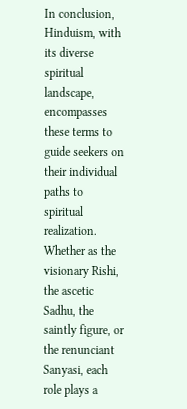In conclusion, Hinduism, with its diverse spiritual landscape, encompasses these terms to guide seekers on their individual paths to spiritual realization. Whether as the visionary Rishi, the ascetic Sadhu, the saintly figure, or the renunciant Sanyasi, each role plays a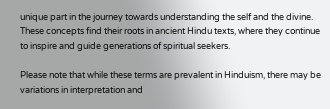unique part in the journey towards understanding the self and the divine. These concepts find their roots in ancient Hindu texts, where they continue to inspire and guide generations of spiritual seekers.

Please note that while these terms are prevalent in Hinduism, there may be variations in interpretation and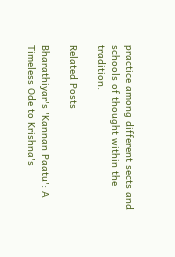practice among different sects and schools of thought within the tradition.

Related Posts

Bharathiyar's 'Kannan Paatu': A Timeless Ode to Krishna's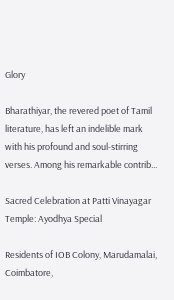Glory

Bharathiyar, the revered poet of Tamil literature, has left an indelible mark with his profound and soul-stirring verses. Among his remarkable contrib...

Sacred Celebration at Patti Vinayagar Temple: Ayodhya Special

Residents of IOB Colony, Marudamalai, Coimbatore,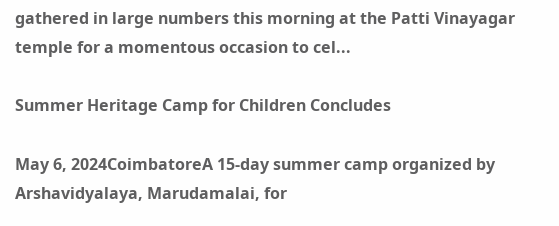gathered in large numbers this morning at the Patti Vinayagar temple for a momentous occasion to cel...

Summer Heritage Camp for Children Concludes

May 6, 2024CoimbatoreA 15-day summer camp organized by Arshavidyalaya, Marudamalai, for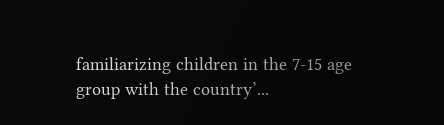familiarizing children in the 7-15 age group with the country’...